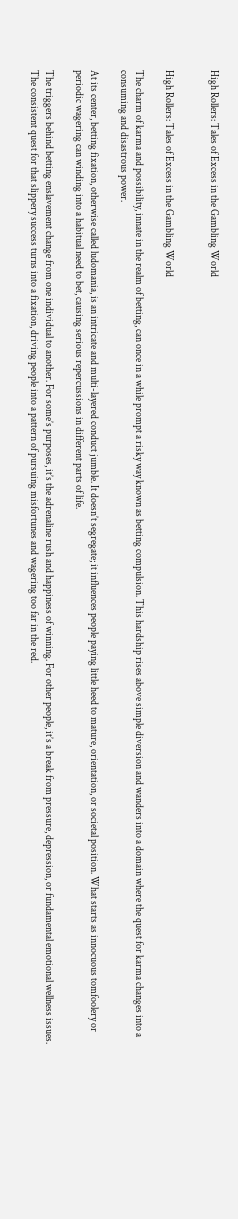High Rollers: Tales of Excess in the Gambling World


High Rollers: Tales of Excess in the Gambling World

The charm of karma and possibility, innate in the realm of betting, can once in a while prompt a risky way known as betting compulsion. This hardship rises above simple diversion and wanders into a domain where the quest for karma changes into a consuming and disastrous power.

At its center, betting fixation, otherwise called ludomania, is an intricate and multi-layered conduct jumble. It doesn’t segregate; it influences people paying little heed to mature, orientation, or societal position. What starts as innocuous tomfoolery or periodic wagering can winding into a habitual need to bet, causing serious repercussions in different parts of life.

The triggers behind betting enslavement change from one individual to another. For some’s purposes, it’s the adrenaline rush and happiness of winning. For other people, it’s a break from pressure, depression, or fundamental emotional wellness issues. The consistent quest for that slippery success turns into a fixation, driving people into a pattern of pursuing misfortunes and wagering too far in the red.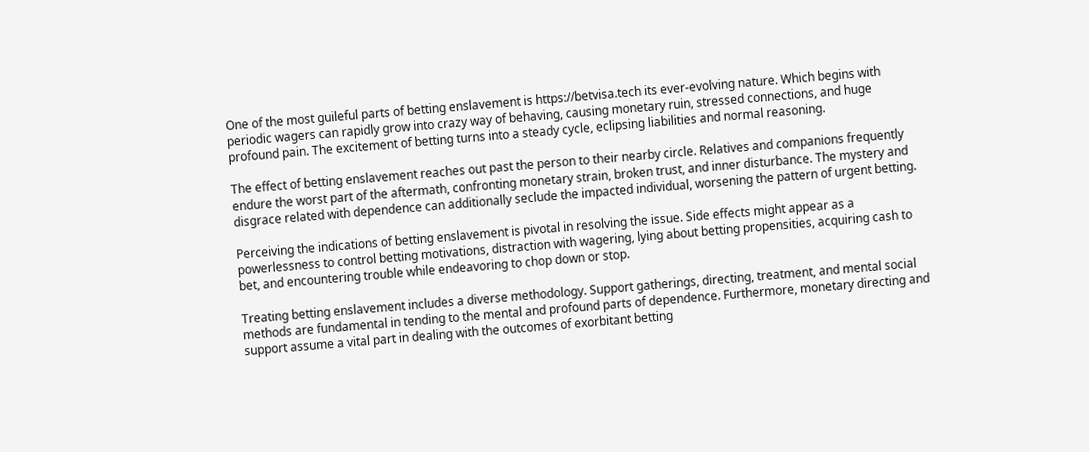One of the most guileful parts of betting enslavement is https://betvisa.tech its ever-evolving nature. Which begins with periodic wagers can rapidly grow into crazy way of behaving, causing monetary ruin, stressed connections, and huge profound pain. The excitement of betting turns into a steady cycle, eclipsing liabilities and normal reasoning.

The effect of betting enslavement reaches out past the person to their nearby circle. Relatives and companions frequently endure the worst part of the aftermath, confronting monetary strain, broken trust, and inner disturbance. The mystery and disgrace related with dependence can additionally seclude the impacted individual, worsening the pattern of urgent betting.

Perceiving the indications of betting enslavement is pivotal in resolving the issue. Side effects might appear as a powerlessness to control betting motivations, distraction with wagering, lying about betting propensities, acquiring cash to bet, and encountering trouble while endeavoring to chop down or stop.

Treating betting enslavement includes a diverse methodology. Support gatherings, directing, treatment, and mental social methods are fundamental in tending to the mental and profound parts of dependence. Furthermore, monetary directing and support assume a vital part in dealing with the outcomes of exorbitant betting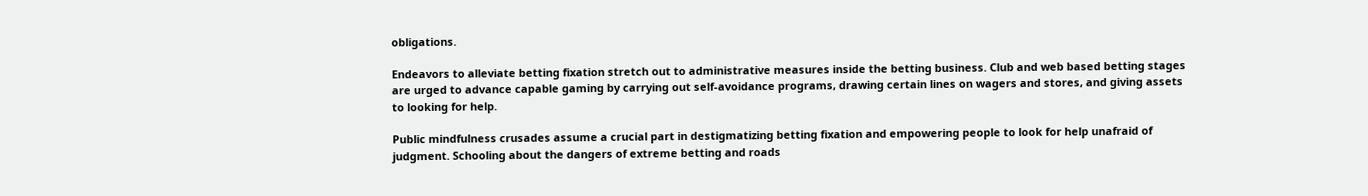obligations.

Endeavors to alleviate betting fixation stretch out to administrative measures inside the betting business. Club and web based betting stages are urged to advance capable gaming by carrying out self-avoidance programs, drawing certain lines on wagers and stores, and giving assets to looking for help.

Public mindfulness crusades assume a crucial part in destigmatizing betting fixation and empowering people to look for help unafraid of judgment. Schooling about the dangers of extreme betting and roads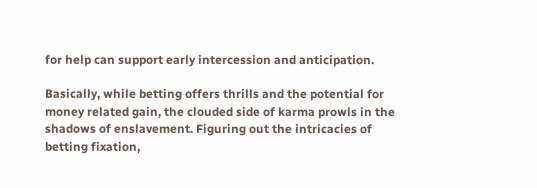for help can support early intercession and anticipation.

Basically, while betting offers thrills and the potential for money related gain, the clouded side of karma prowls in the shadows of enslavement. Figuring out the intricacies of betting fixation,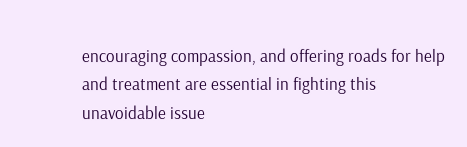encouraging compassion, and offering roads for help and treatment are essential in fighting this unavoidable issue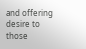and offering desire to those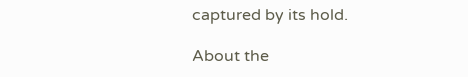captured by its hold.

About the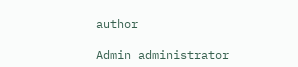author

Admin administrator